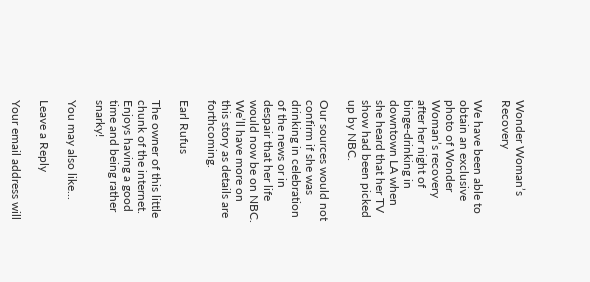Wonder Woman’s Recovery

We have been able to obtain an exclusive photo of Wonder Woman’s recovery after her night of binge-drinking in downtown LA when she heard that her TV show had been picked up by NBC.

Our sources would not confirm if she was drinking in celebration of the news or in despair that her life would now be on NBC. We’ll have more on this story as details are forthcoming.

Earl Rufus

The owner of this little chunk of the internet. Enjoys having a good time and being rather snarky!

You may also like...

Leave a Reply

Your email address will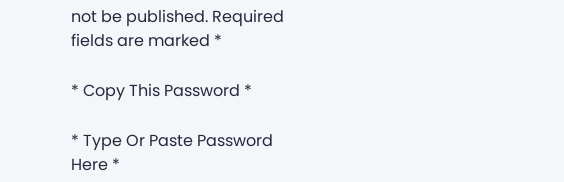not be published. Required fields are marked *

* Copy This Password *

* Type Or Paste Password Here *